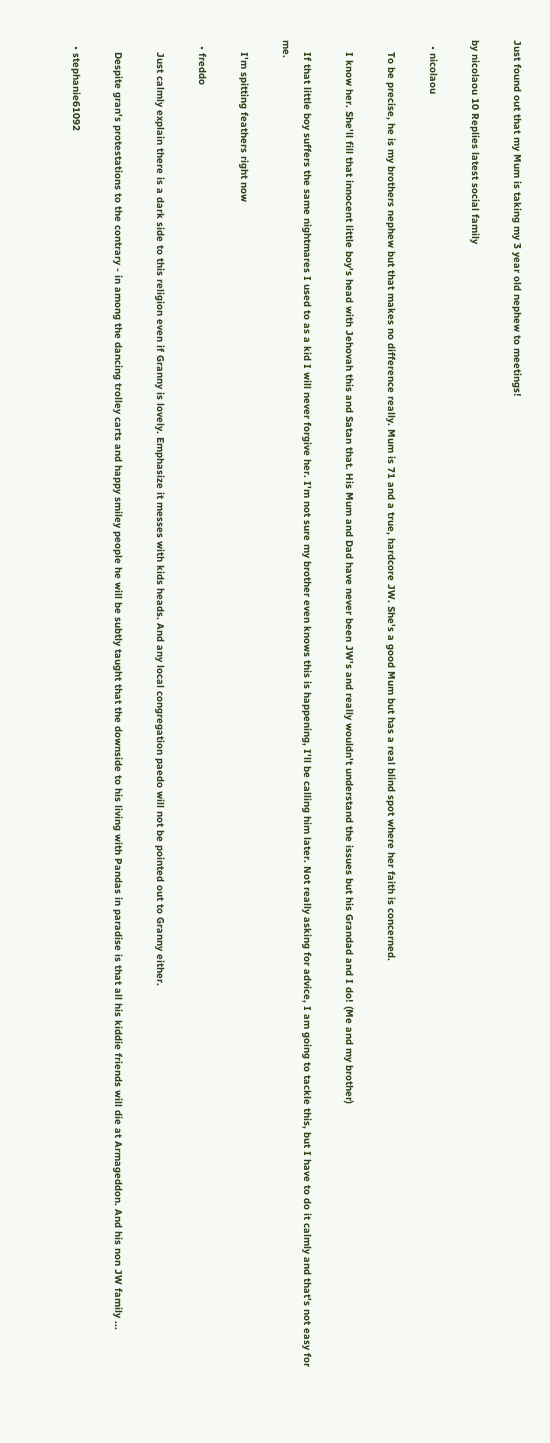Just found out that my Mum is taking my 3 year old nephew to meetings!

by nicolaou 10 Replies latest social family

  • nicolaou

    To be precise, he is my brothers nephew but that makes no difference really. Mum is 71 and a true, hardcore JW. She's a good Mum but has a real blind spot where her faith is concerned.

    I know her. She'll fill that innocent little boy's head with Jehovah this and Satan that. His Mum and Dad have never been JW's and really wouldn't understand the issues but his Grandad and I do! (Me and my brother)

    If that little boy suffers the same nightmares I used to as a kid I will never forgive her. I'm not sure my brother even knows this is happening, I'll be calling him later. Not really asking for advice, I am going to tackle this, but I have to do it calmly and that's not easy for me.

    I'm spitting feathers right now

  • freddo

    Just calmly explain there is a dark side to this religion even if Granny is lovely. Emphasize it messes with kids heads. And any local congregation paedo will not be pointed out to Granny either.

    Despite gran's protestations to the contrary - in among the dancing trolley carts and happy smiley people he will be subtly taught that the downside to his living with Pandas in paradise is that all his kiddie friends will die at Armageddon. And his non JW family ...

  • stephanie61092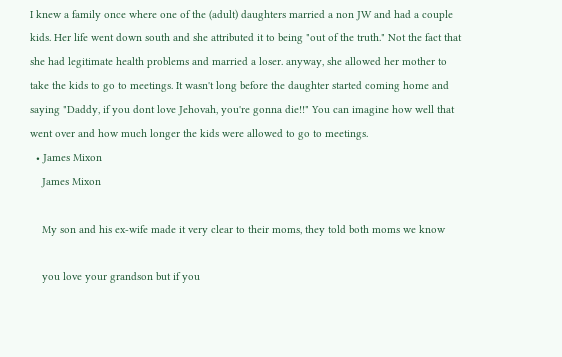I knew a family once where one of the (adult) daughters married a non JW and had a couple kids. Her life went down south and she attributed it to being "out of the truth." Not the fact that she had legitimate health problems and married a loser. anyway, she allowed her mother to take the kids to go to meetings. It wasn't long before the daughter started coming home and saying "Daddy, if you dont love Jehovah, you're gonna die!!" You can imagine how well that went over and how much longer the kids were allowed to go to meetings.
  • James Mixon
    James Mixon

    My son and his ex-wife made it very clear to their moms, they told both moms we know

    you love your grandson but if you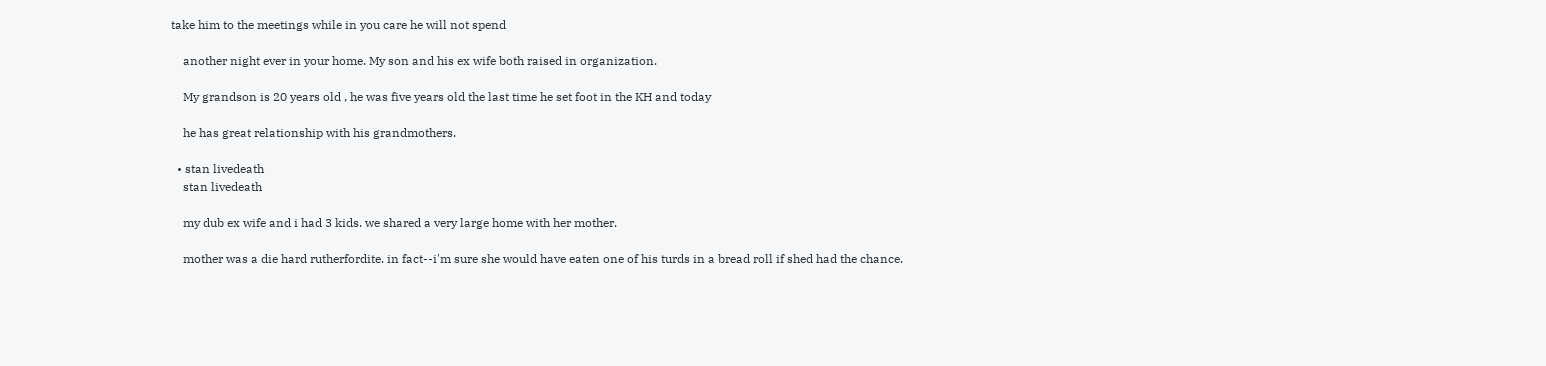take him to the meetings while in you care he will not spend

    another night ever in your home. My son and his ex wife both raised in organization.

    My grandson is 20 years old , he was five years old the last time he set foot in the KH and today

    he has great relationship with his grandmothers.

  • stan livedeath
    stan livedeath

    my dub ex wife and i had 3 kids. we shared a very large home with her mother.

    mother was a die hard rutherfordite. in fact--i'm sure she would have eaten one of his turds in a bread roll if shed had the chance.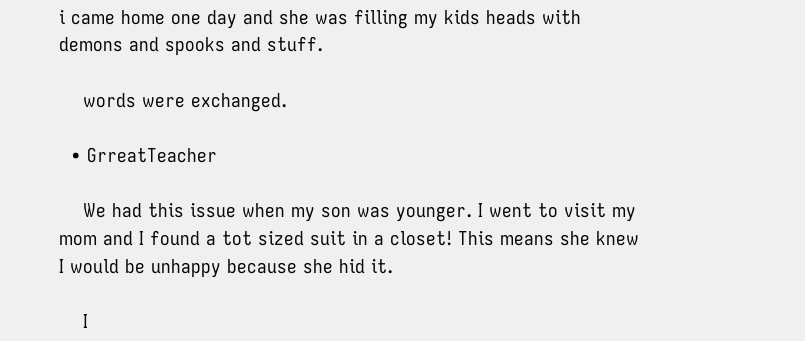i came home one day and she was filling my kids heads with demons and spooks and stuff.

    words were exchanged.

  • GrreatTeacher

    We had this issue when my son was younger. I went to visit my mom and I found a tot sized suit in a closet! This means she knew I would be unhappy because she hid it.

    I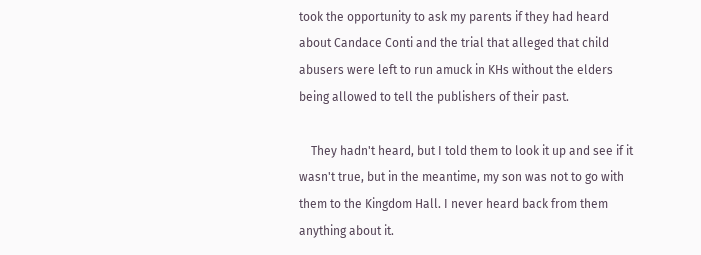took the opportunity to ask my parents if they had heard about Candace Conti and the trial that alleged that child abusers were left to run amuck in KHs without the elders being allowed to tell the publishers of their past.

    They hadn't heard, but I told them to look it up and see if it wasn't true, but in the meantime, my son was not to go with them to the Kingdom Hall. I never heard back from them anything about it.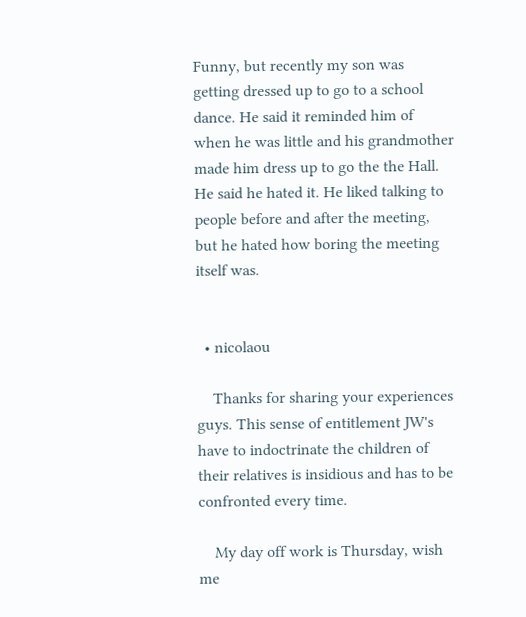Funny, but recently my son was getting dressed up to go to a school dance. He said it reminded him of when he was little and his grandmother made him dress up to go the the Hall. He said he hated it. He liked talking to people before and after the meeting, but he hated how boring the meeting itself was.


  • nicolaou

    Thanks for sharing your experiences guys. This sense of entitlement JW's have to indoctrinate the children of their relatives is insidious and has to be confronted every time.

    My day off work is Thursday, wish me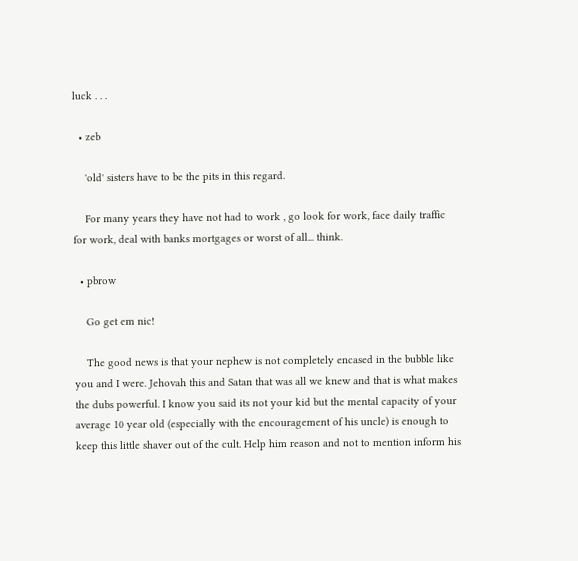luck . . .

  • zeb

    'old' sisters have to be the pits in this regard.

    For many years they have not had to work , go look for work, face daily traffic for work, deal with banks mortgages or worst of all... think.

  • pbrow

    Go get em nic!

    The good news is that your nephew is not completely encased in the bubble like you and I were. Jehovah this and Satan that was all we knew and that is what makes the dubs powerful. I know you said its not your kid but the mental capacity of your average 10 year old (especially with the encouragement of his uncle) is enough to keep this little shaver out of the cult. Help him reason and not to mention inform his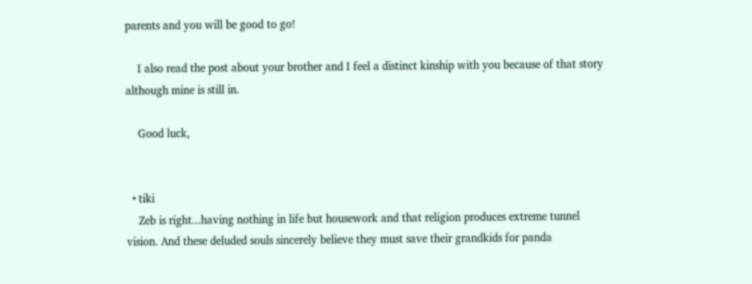parents and you will be good to go!

    I also read the post about your brother and I feel a distinct kinship with you because of that story although mine is still in.

    Good luck,


  • tiki
    Zeb is right...having nothing in life but housework and that religion produces extreme tunnel vision. And these deluded souls sincerely believe they must save their grandkids for panda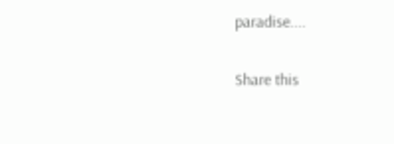paradise....

Share this